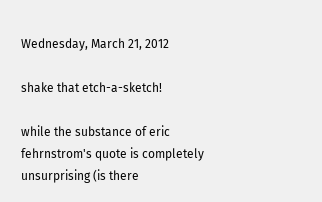Wednesday, March 21, 2012

shake that etch-a-sketch!

while the substance of eric fehrnstrom's quote is completely unsurprising (is there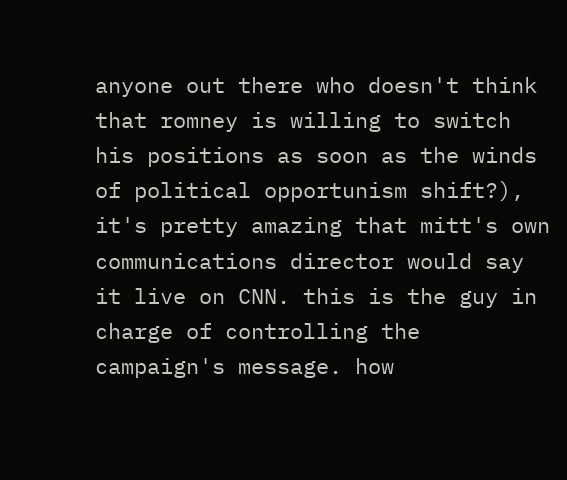anyone out there who doesn't think that romney is willing to switch his positions as soon as the winds of political opportunism shift?), it's pretty amazing that mitt's own communications director would say it live on CNN. this is the guy in charge of controlling the campaign's message. how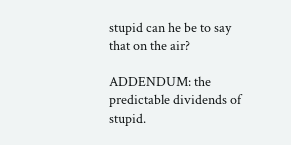stupid can he be to say that on the air?

ADDENDUM: the predictable dividends of stupid.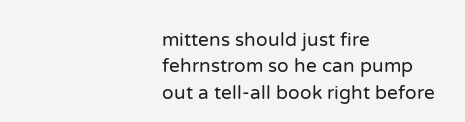mittens should just fire fehrnstrom so he can pump out a tell-all book right before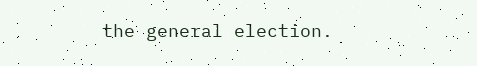the general election.